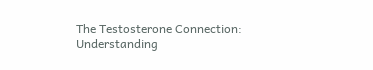The Testosterone Connection: Understanding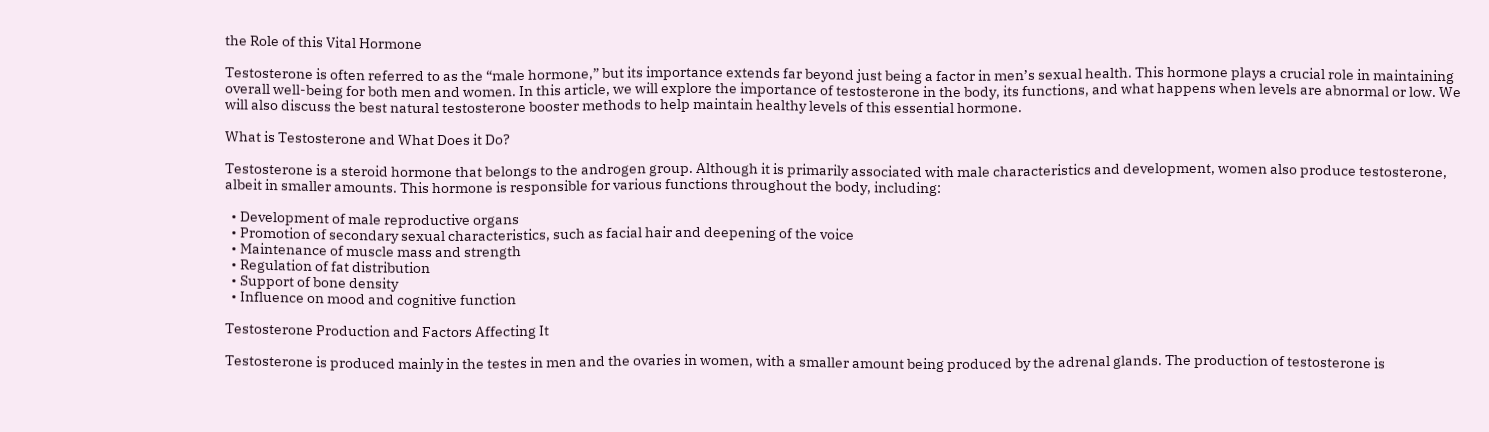the Role of this Vital Hormone

Testosterone is often referred to as the “male hormone,” but its importance extends far beyond just being a factor in men’s sexual health. This hormone plays a crucial role in maintaining overall well-being for both men and women. In this article, we will explore the importance of testosterone in the body, its functions, and what happens when levels are abnormal or low. We will also discuss the best natural testosterone booster methods to help maintain healthy levels of this essential hormone.

What is Testosterone and What Does it Do?

Testosterone is a steroid hormone that belongs to the androgen group. Although it is primarily associated with male characteristics and development, women also produce testosterone, albeit in smaller amounts. This hormone is responsible for various functions throughout the body, including:

  • Development of male reproductive organs
  • Promotion of secondary sexual characteristics, such as facial hair and deepening of the voice
  • Maintenance of muscle mass and strength
  • Regulation of fat distribution
  • Support of bone density
  • Influence on mood and cognitive function

Testosterone Production and Factors Affecting It

Testosterone is produced mainly in the testes in men and the ovaries in women, with a smaller amount being produced by the adrenal glands. The production of testosterone is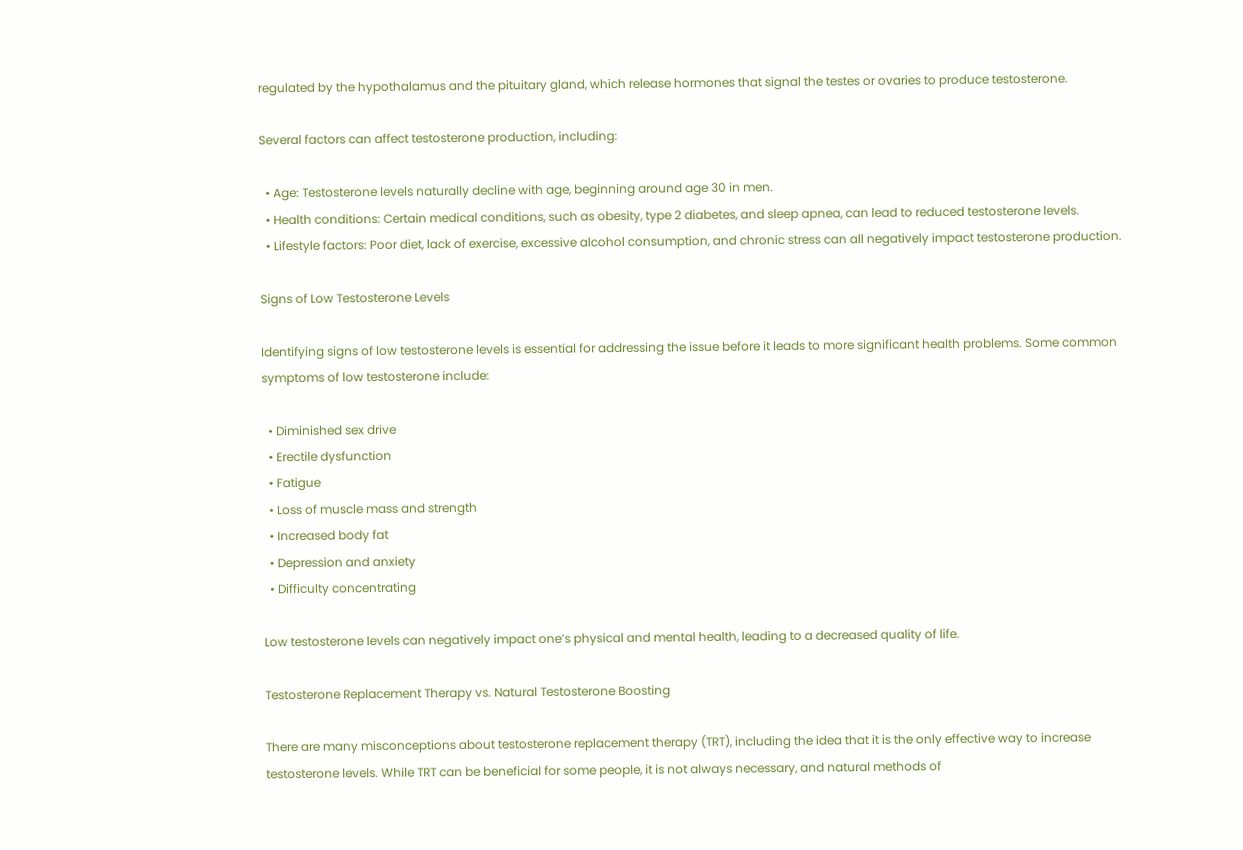regulated by the hypothalamus and the pituitary gland, which release hormones that signal the testes or ovaries to produce testosterone.

Several factors can affect testosterone production, including:

  • Age: Testosterone levels naturally decline with age, beginning around age 30 in men.
  • Health conditions: Certain medical conditions, such as obesity, type 2 diabetes, and sleep apnea, can lead to reduced testosterone levels.
  • Lifestyle factors: Poor diet, lack of exercise, excessive alcohol consumption, and chronic stress can all negatively impact testosterone production.

Signs of Low Testosterone Levels

Identifying signs of low testosterone levels is essential for addressing the issue before it leads to more significant health problems. Some common symptoms of low testosterone include:

  • Diminished sex drive
  • Erectile dysfunction
  • Fatigue
  • Loss of muscle mass and strength
  • Increased body fat
  • Depression and anxiety
  • Difficulty concentrating

Low testosterone levels can negatively impact one’s physical and mental health, leading to a decreased quality of life.

Testosterone Replacement Therapy vs. Natural Testosterone Boosting

There are many misconceptions about testosterone replacement therapy (TRT), including the idea that it is the only effective way to increase testosterone levels. While TRT can be beneficial for some people, it is not always necessary, and natural methods of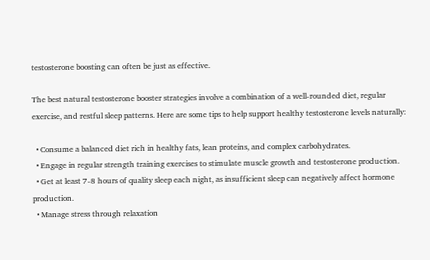testosterone boosting can often be just as effective.

The best natural testosterone booster strategies involve a combination of a well-rounded diet, regular exercise, and restful sleep patterns. Here are some tips to help support healthy testosterone levels naturally:

  • Consume a balanced diet rich in healthy fats, lean proteins, and complex carbohydrates.
  • Engage in regular strength training exercises to stimulate muscle growth and testosterone production.
  • Get at least 7-8 hours of quality sleep each night, as insufficient sleep can negatively affect hormone production.
  • Manage stress through relaxation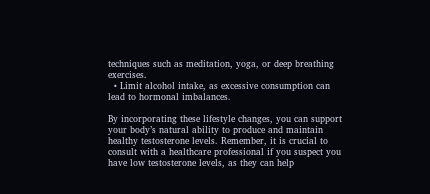techniques such as meditation, yoga, or deep breathing exercises.
  • Limit alcohol intake, as excessive consumption can lead to hormonal imbalances.

By incorporating these lifestyle changes, you can support your body’s natural ability to produce and maintain healthy testosterone levels. Remember, it is crucial to consult with a healthcare professional if you suspect you have low testosterone levels, as they can help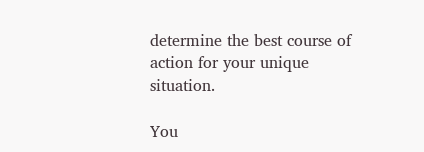determine the best course of action for your unique situation.

You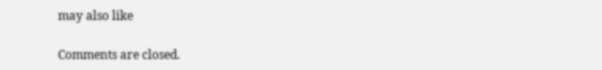may also like

Comments are closed.